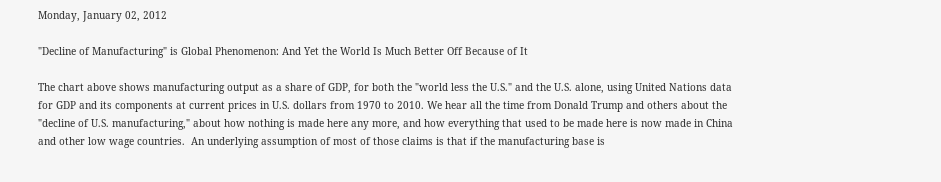Monday, January 02, 2012

"Decline of Manufacturing" is Global Phenomenon: And Yet the World Is Much Better Off Because of It

The chart above shows manufacturing output as a share of GDP, for both the "world less the U.S." and the U.S. alone, using United Nations data for GDP and its components at current prices in U.S. dollars from 1970 to 2010. We hear all the time from Donald Trump and others about the "decline of U.S. manufacturing," about how nothing is made here any more, and how everything that used to be made here is now made in China and other low wage countries.  An underlying assumption of most of those claims is that if the manufacturing base is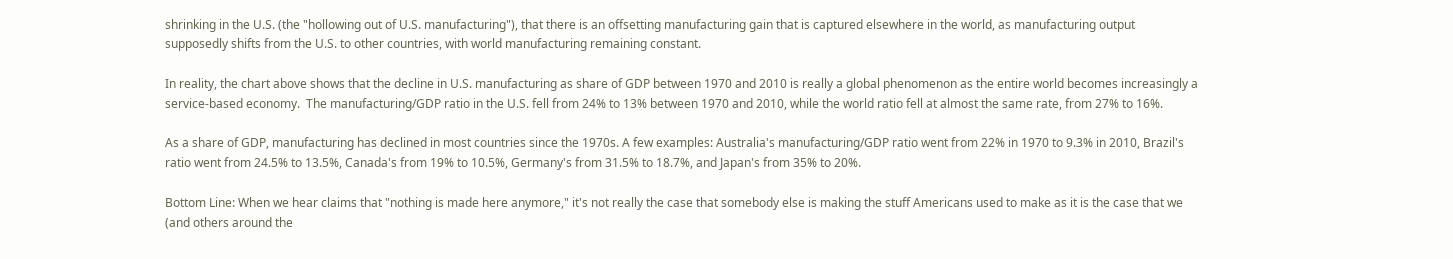shrinking in the U.S. (the "hollowing out of U.S. manufacturing"), that there is an offsetting manufacturing gain that is captured elsewhere in the world, as manufacturing output supposedly shifts from the U.S. to other countries, with world manufacturing remaining constant.

In reality, the chart above shows that the decline in U.S. manufacturing as share of GDP between 1970 and 2010 is really a global phenomenon as the entire world becomes increasingly a service-based economy.  The manufacturing/GDP ratio in the U.S. fell from 24% to 13% between 1970 and 2010, while the world ratio fell at almost the same rate, from 27% to 16%.

As a share of GDP, manufacturing has declined in most countries since the 1970s. A few examples: Australia's manufacturing/GDP ratio went from 22% in 1970 to 9.3% in 2010, Brazil's ratio went from 24.5% to 13.5%, Canada's from 19% to 10.5%, Germany's from 31.5% to 18.7%, and Japan's from 35% to 20%.

Bottom Line: When we hear claims that "nothing is made here anymore," it's not really the case that somebody else is making the stuff Americans used to make as it is the case that we (and others around the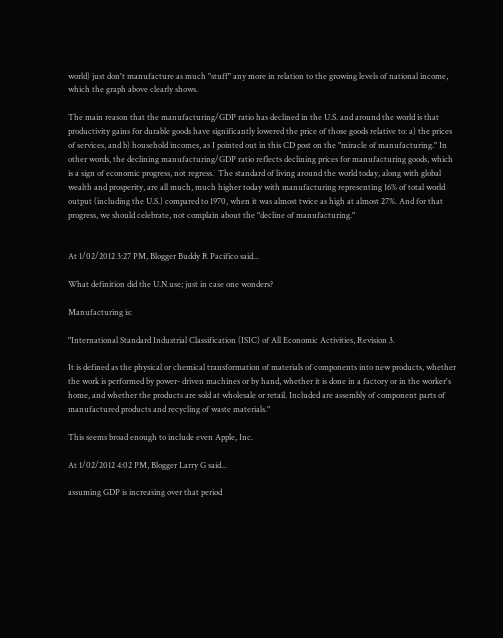world) just don't manufacture as much "stuff" any more in relation to the growing levels of national income, which the graph above clearly shows.

The main reason that the manufacturing/GDP ratio has declined in the U.S. and around the world is that productivity gains for durable goods have significantly lowered the price of those goods relative to: a) the prices of services, and b) household incomes, as I pointed out in this CD post on the "miracle of manufacturing." In other words, the declining manufacturing/GDP ratio reflects declining prices for manufacturing goods, which is a sign of economic progress, not regress.  The standard of living around the world today, along with global wealth and prosperity, are all much, much higher today with manufacturing representing 16% of total world output (including the U.S.) compared to 1970, when it was almost twice as high at almost 27%. And for that progress, we should celebrate, not complain about the "decline of manufacturing."


At 1/02/2012 3:27 PM, Blogger Buddy R Pacifico said...

What definition did the U.N.use; just in case one wonders?

Manufacturing is:

"International Standard Industrial Classification (ISIC) of All Economic Activities, Revision 3.

It is defined as the physical or chemical transformation of materials of components into new products, whether the work is performed by power- driven machines or by hand, whether it is done in a factory or in the worker's home, and whether the products are sold at wholesale or retail. Included are assembly of component parts of manufactured products and recycling of waste materials."

This seems broad enough to include even Apple, Inc.

At 1/02/2012 4:02 PM, Blogger Larry G said...

assuming GDP is increasing over that period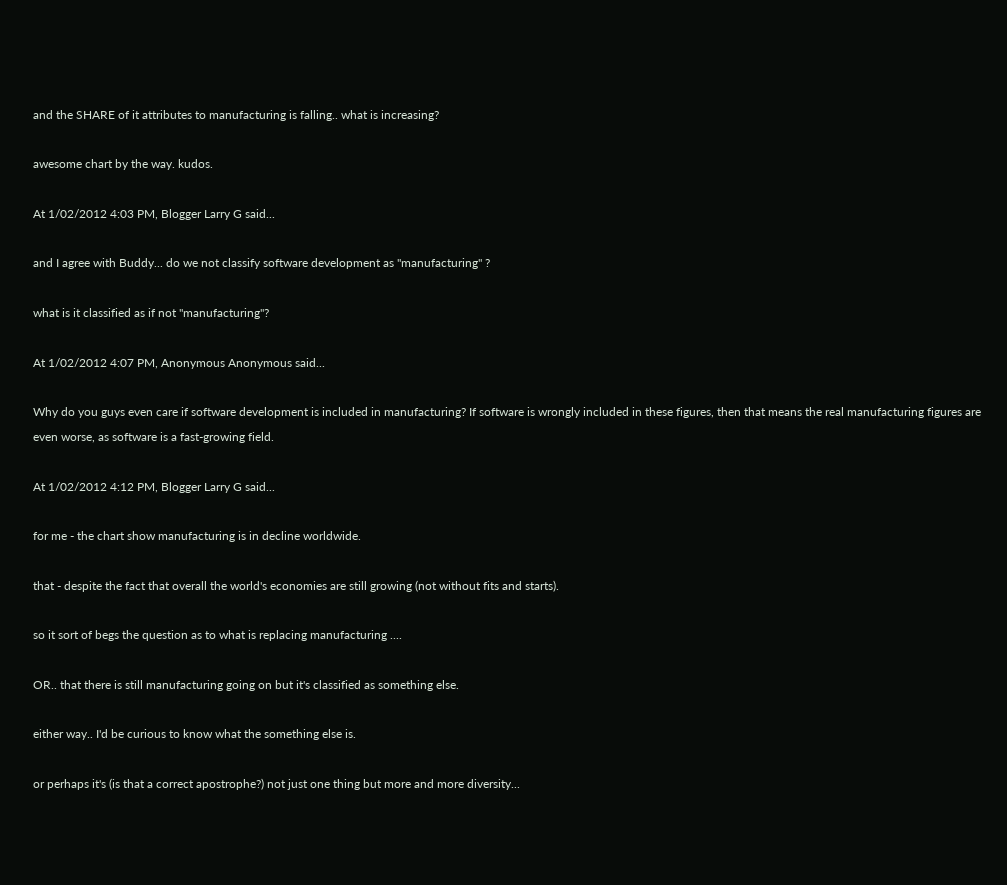and the SHARE of it attributes to manufacturing is falling.. what is increasing?

awesome chart by the way. kudos.

At 1/02/2012 4:03 PM, Blogger Larry G said...

and I agree with Buddy... do we not classify software development as "manufacturing" ?

what is it classified as if not "manufacturing"?

At 1/02/2012 4:07 PM, Anonymous Anonymous said...

Why do you guys even care if software development is included in manufacturing? If software is wrongly included in these figures, then that means the real manufacturing figures are even worse, as software is a fast-growing field.

At 1/02/2012 4:12 PM, Blogger Larry G said...

for me - the chart show manufacturing is in decline worldwide.

that - despite the fact that overall the world's economies are still growing (not without fits and starts).

so it sort of begs the question as to what is replacing manufacturing ....

OR.. that there is still manufacturing going on but it's classified as something else.

either way.. I'd be curious to know what the something else is.

or perhaps it's (is that a correct apostrophe?) not just one thing but more and more diversity...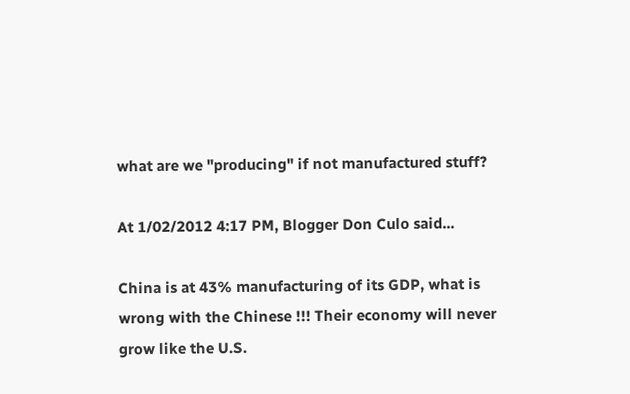what are we "producing" if not manufactured stuff?

At 1/02/2012 4:17 PM, Blogger Don Culo said...

China is at 43% manufacturing of its GDP, what is wrong with the Chinese !!! Their economy will never grow like the U.S.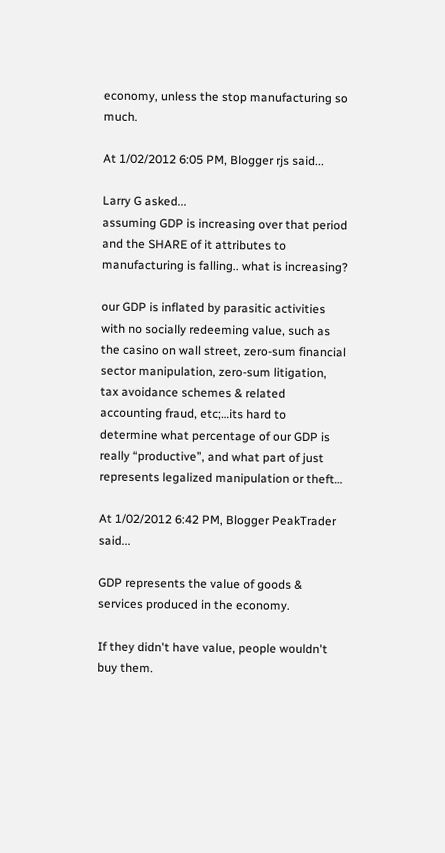economy, unless the stop manufacturing so much.

At 1/02/2012 6:05 PM, Blogger rjs said...

Larry G asked...
assuming GDP is increasing over that period and the SHARE of it attributes to manufacturing is falling.. what is increasing?

our GDP is inflated by parasitic activities with no socially redeeming value, such as the casino on wall street, zero-sum financial sector manipulation, zero-sum litigation, tax avoidance schemes & related accounting fraud, etc;…its hard to determine what percentage of our GDP is really “productive”, and what part of just represents legalized manipulation or theft…

At 1/02/2012 6:42 PM, Blogger PeakTrader said...

GDP represents the value of goods & services produced in the economy.

If they didn't have value, people wouldn't buy them.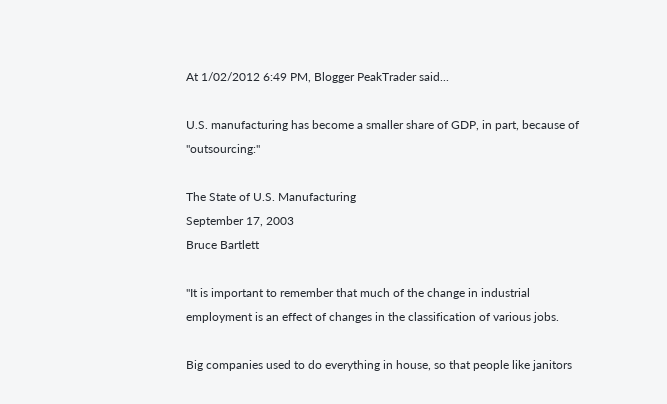At 1/02/2012 6:49 PM, Blogger PeakTrader said...

U.S. manufacturing has become a smaller share of GDP, in part, because of "outsourcing:"

The State of U.S. Manufacturing
September 17, 2003
Bruce Bartlett

"It is important to remember that much of the change in industrial employment is an effect of changes in the classification of various jobs.

Big companies used to do everything in house, so that people like janitors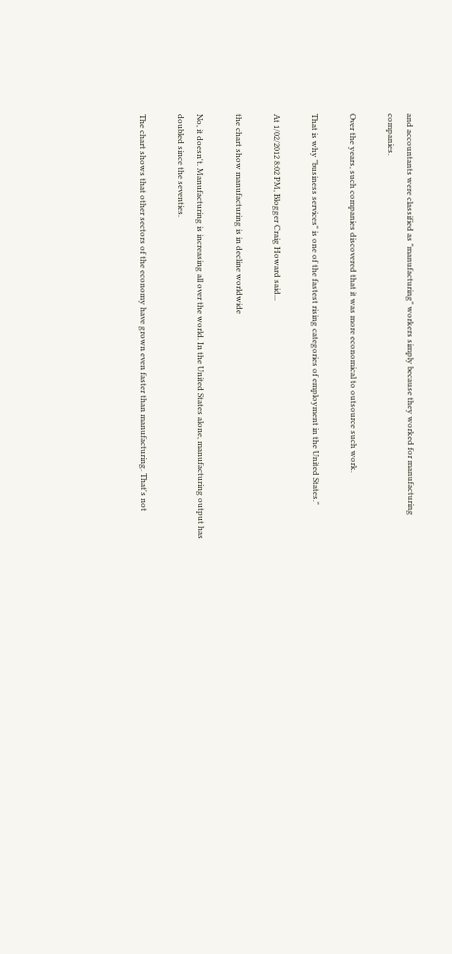and accountants were classified as "manufacturing" workers simply because they worked for manufacturing companies.

Over the years, such companies discovered that it was more economical to outsource such work.

That is why "business services" is one of the fastest rising categories of employment in the United States."

At 1/02/2012 8:02 PM, Blogger Craig Howard said...

the chart show manufacturing is in decline worldwide

No, it doesn't. Manufacturing is increasing all over the world. In the United States alone, manufacturing output has doubled since the seventies.

The chart shows that other sectors of the economy have grown even faster than manufacturing. That's not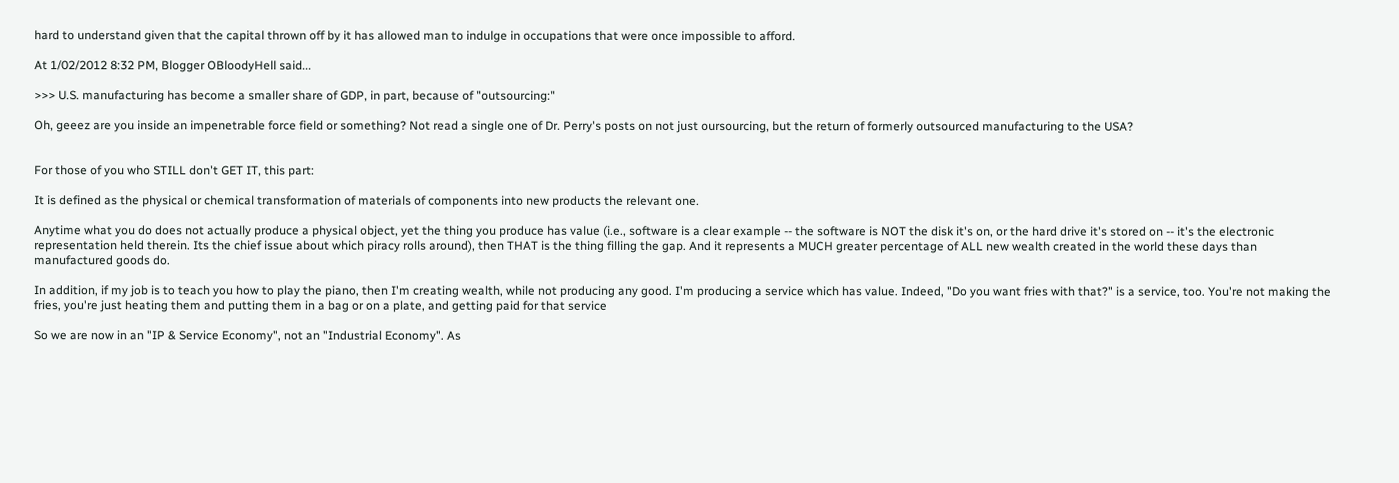hard to understand given that the capital thrown off by it has allowed man to indulge in occupations that were once impossible to afford.

At 1/02/2012 8:32 PM, Blogger OBloodyHell said...

>>> U.S. manufacturing has become a smaller share of GDP, in part, because of "outsourcing:"

Oh, geeez are you inside an impenetrable force field or something? Not read a single one of Dr. Perry's posts on not just oursourcing, but the return of formerly outsourced manufacturing to the USA?


For those of you who STILL don't GET IT, this part:

It is defined as the physical or chemical transformation of materials of components into new products the relevant one.

Anytime what you do does not actually produce a physical object, yet the thing you produce has value (i.e., software is a clear example -- the software is NOT the disk it's on, or the hard drive it's stored on -- it's the electronic representation held therein. Its the chief issue about which piracy rolls around), then THAT is the thing filling the gap. And it represents a MUCH greater percentage of ALL new wealth created in the world these days than manufactured goods do.

In addition, if my job is to teach you how to play the piano, then I'm creating wealth, while not producing any good. I'm producing a service which has value. Indeed, "Do you want fries with that?" is a service, too. You're not making the fries, you're just heating them and putting them in a bag or on a plate, and getting paid for that service

So we are now in an "IP & Service Economy", not an "Industrial Economy". As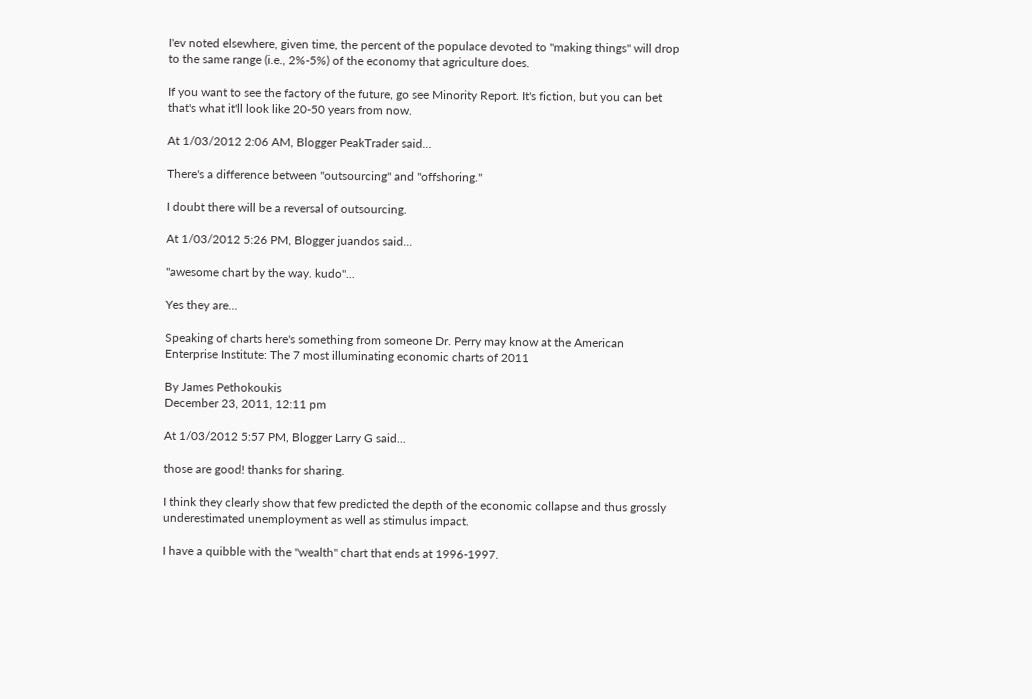I'ev noted elsewhere, given time, the percent of the populace devoted to "making things" will drop to the same range (i.e., 2%-5%) of the economy that agriculture does.

If you want to see the factory of the future, go see Minority Report. It's fiction, but you can bet that's what it'll look like 20-50 years from now.

At 1/03/2012 2:06 AM, Blogger PeakTrader said...

There's a difference between "outsourcing" and "offshoring."

I doubt there will be a reversal of outsourcing.

At 1/03/2012 5:26 PM, Blogger juandos said...

"awesome chart by the way. kudo"...

Yes they are...

Speaking of charts here's something from someone Dr. Perry may know at the American Enterprise Institute: The 7 most illuminating economic charts of 2011

By James Pethokoukis
December 23, 2011, 12:11 pm

At 1/03/2012 5:57 PM, Blogger Larry G said...

those are good! thanks for sharing.

I think they clearly show that few predicted the depth of the economic collapse and thus grossly underestimated unemployment as well as stimulus impact.

I have a quibble with the "wealth" chart that ends at 1996-1997.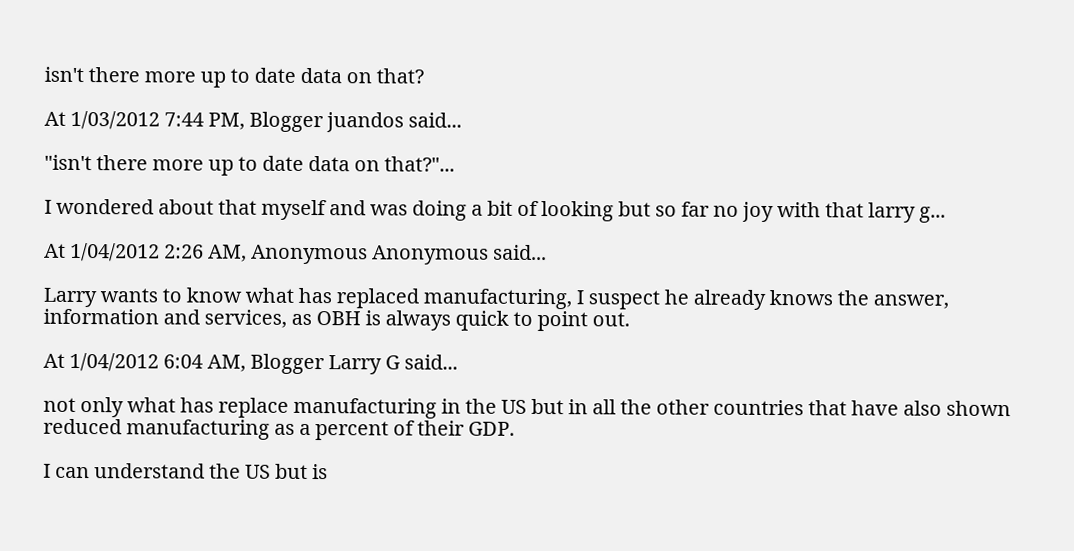isn't there more up to date data on that?

At 1/03/2012 7:44 PM, Blogger juandos said...

"isn't there more up to date data on that?"...

I wondered about that myself and was doing a bit of looking but so far no joy with that larry g...

At 1/04/2012 2:26 AM, Anonymous Anonymous said...

Larry wants to know what has replaced manufacturing, I suspect he already knows the answer, information and services, as OBH is always quick to point out.

At 1/04/2012 6:04 AM, Blogger Larry G said...

not only what has replace manufacturing in the US but in all the other countries that have also shown reduced manufacturing as a percent of their GDP.

I can understand the US but is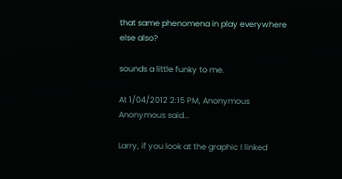that same phenomena in play everywhere else also?

sounds a little funky to me.

At 1/04/2012 2:15 PM, Anonymous Anonymous said...

Larry, if you look at the graphic I linked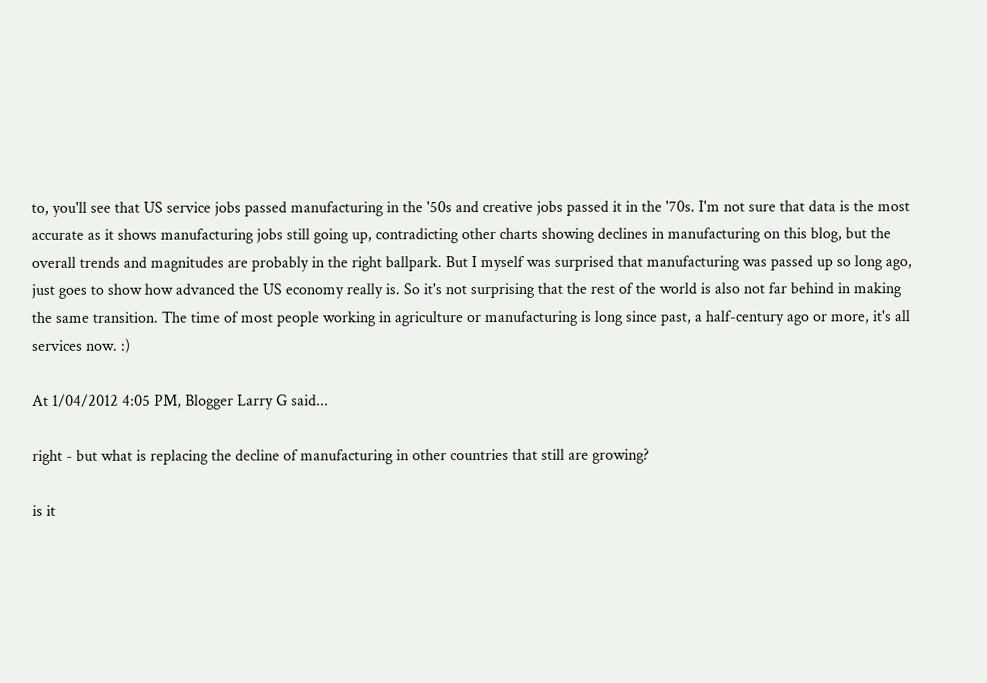to, you'll see that US service jobs passed manufacturing in the '50s and creative jobs passed it in the '70s. I'm not sure that data is the most accurate as it shows manufacturing jobs still going up, contradicting other charts showing declines in manufacturing on this blog, but the overall trends and magnitudes are probably in the right ballpark. But I myself was surprised that manufacturing was passed up so long ago, just goes to show how advanced the US economy really is. So it's not surprising that the rest of the world is also not far behind in making the same transition. The time of most people working in agriculture or manufacturing is long since past, a half-century ago or more, it's all services now. :)

At 1/04/2012 4:05 PM, Blogger Larry G said...

right - but what is replacing the decline of manufacturing in other countries that still are growing?

is it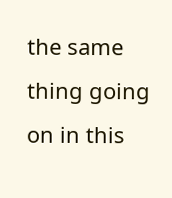the same thing going on in this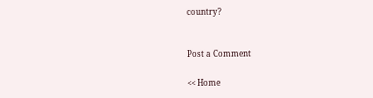country?


Post a Comment

<< Home